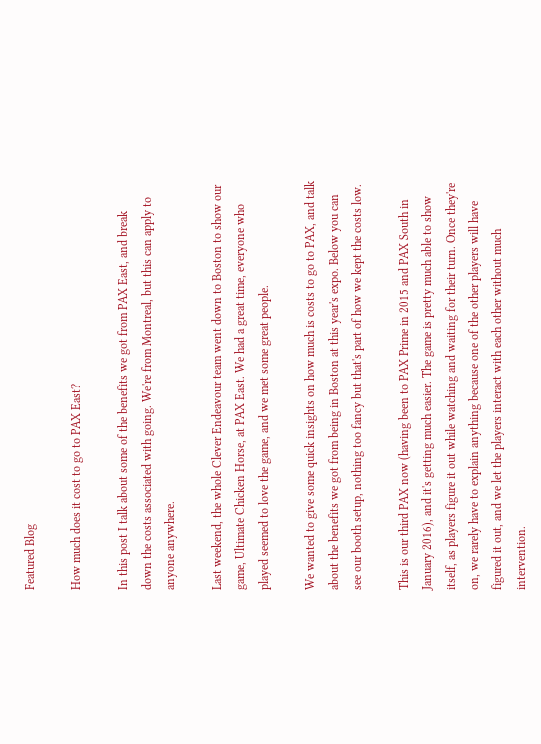Featured Blog

How much does it cost to go to PAX East?

In this post I talk about some of the benefits we got from PAX East, and break down the costs associated with going. We're from Montreal, but this can apply to anyone anywhere.

Last weekend, the whole Clever Endeavour team went down to Boston to show our game, Ultimate Chicken Horse, at PAX East. We had a great time, everyone who played seemed to love the game, and we met some great people.

We wanted to give some quick insights on how much is costs to go to PAX, and talk about the benefits we got from being in Boston at this year's expo. Below you can see our booth setup, nothing too fancy but that's part of how we kept the costs low.

This is our third PAX now (having been to PAX Prime in 2015 and PAX South in January 2016), and it's getting much easier. The game is pretty much able to show itself, as players figure it out while watching and waiting for their turn. Once they're on, we rarely have to explain anything because one of the other players will have figured it out, and we let the players interact with each other without much intervention.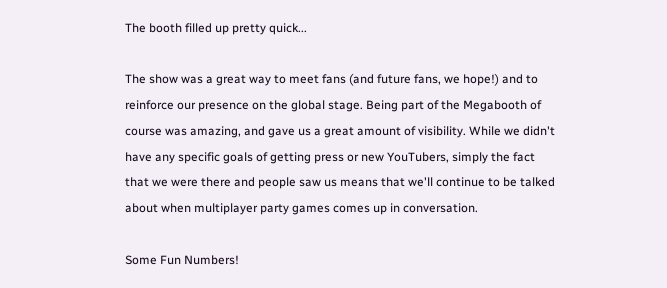The booth filled up pretty quick...

The show was a great way to meet fans (and future fans, we hope!) and to reinforce our presence on the global stage. Being part of the Megabooth of course was amazing, and gave us a great amount of visibility. While we didn't have any specific goals of getting press or new YouTubers, simply the fact that we were there and people saw us means that we'll continue to be talked about when multiplayer party games comes up in conversation.

Some Fun Numbers!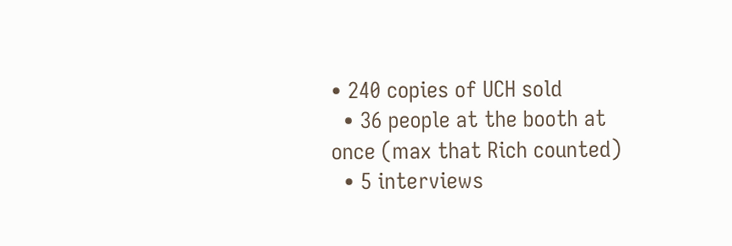• 240 copies of UCH sold
  • 36 people at the booth at once (max that Rich counted)
  • 5 interviews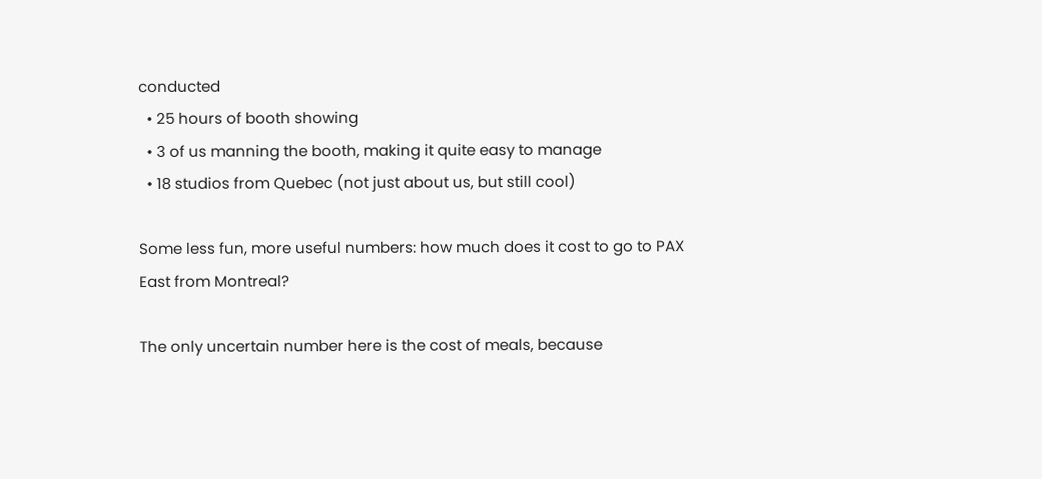conducted
  • 25 hours of booth showing
  • 3 of us manning the booth, making it quite easy to manage
  • 18 studios from Quebec (not just about us, but still cool)

Some less fun, more useful numbers: how much does it cost to go to PAX East from Montreal?

The only uncertain number here is the cost of meals, because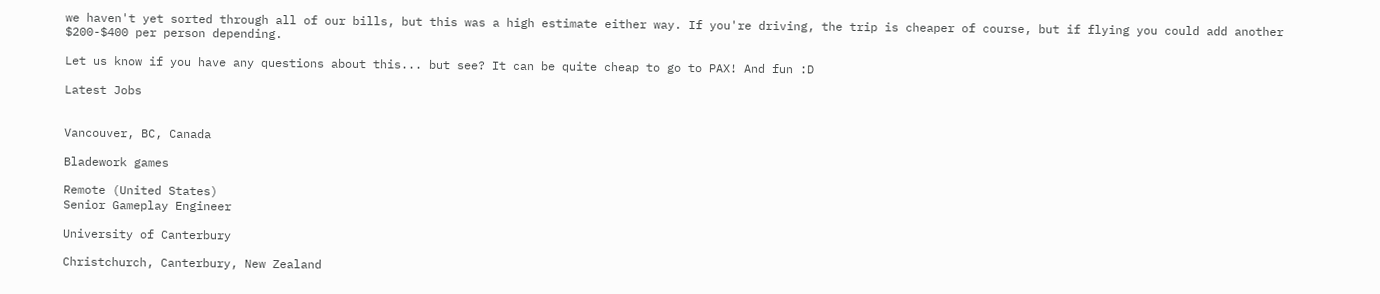we haven't yet sorted through all of our bills, but this was a high estimate either way. If you're driving, the trip is cheaper of course, but if flying you could add another $200-$400 per person depending.

Let us know if you have any questions about this... but see? It can be quite cheap to go to PAX! And fun :D

Latest Jobs


Vancouver, BC, Canada

Bladework games

Remote (United States)
Senior Gameplay Engineer

University of Canterbury

Christchurch, Canterbury, New Zealand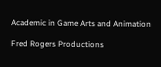Academic in Game Arts and Animation

Fred Rogers Productions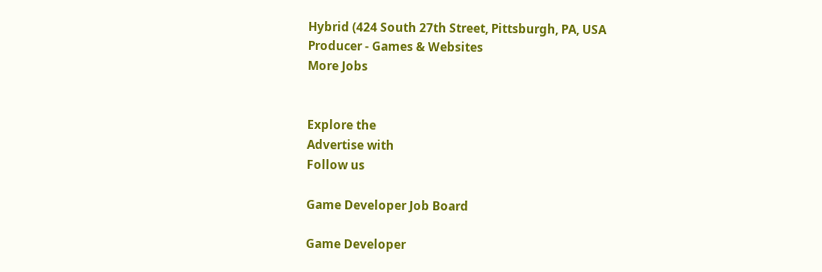Hybrid (424 South 27th Street, Pittsburgh, PA, USA
Producer - Games & Websites
More Jobs


Explore the
Advertise with
Follow us

Game Developer Job Board

Game Developer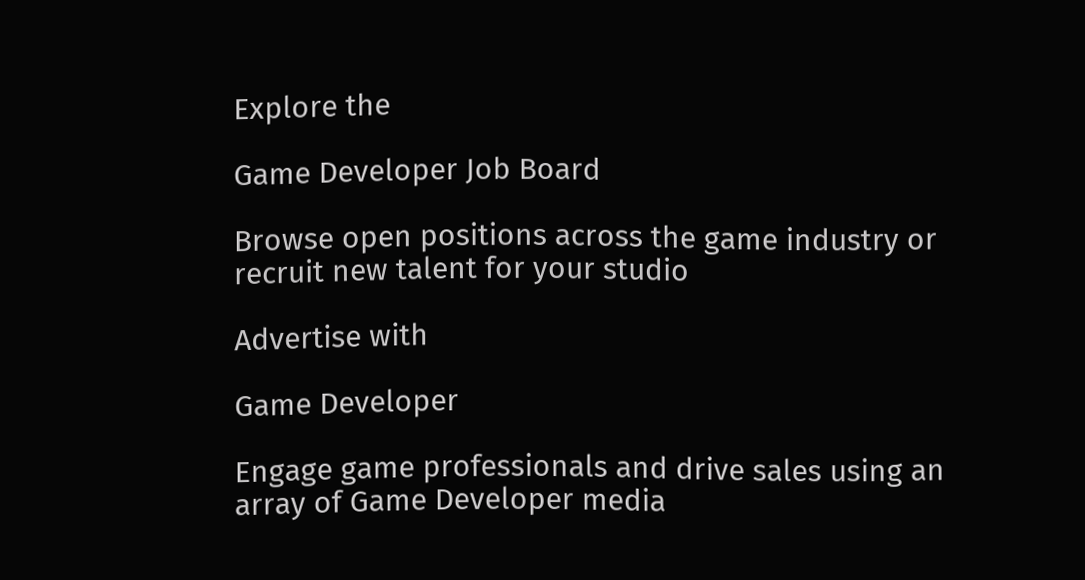Explore the

Game Developer Job Board

Browse open positions across the game industry or recruit new talent for your studio

Advertise with

Game Developer

Engage game professionals and drive sales using an array of Game Developer media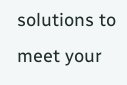solutions to meet your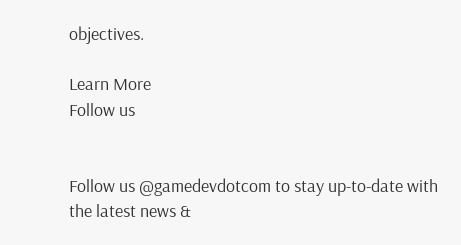objectives.

Learn More
Follow us


Follow us @gamedevdotcom to stay up-to-date with the latest news &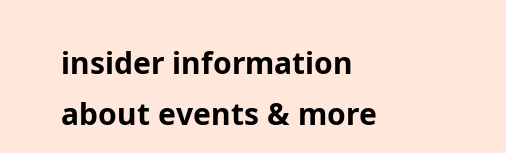insider information about events & more